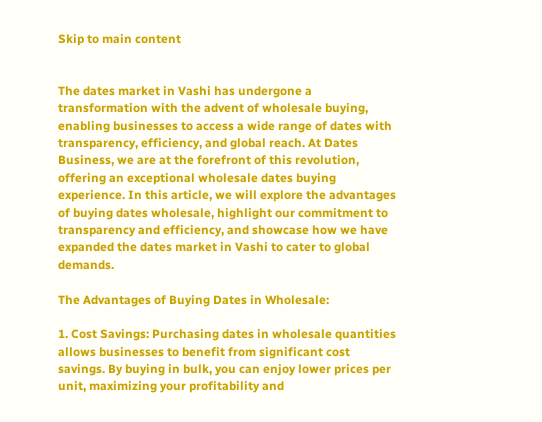Skip to main content


The dates market in Vashi has undergone a transformation with the advent of wholesale buying, enabling businesses to access a wide range of dates with transparency, efficiency, and global reach. At Dates Business, we are at the forefront of this revolution, offering an exceptional wholesale dates buying experience. In this article, we will explore the advantages of buying dates wholesale, highlight our commitment to transparency and efficiency, and showcase how we have expanded the dates market in Vashi to cater to global demands.

The Advantages of Buying Dates in Wholesale:

1. Cost Savings: Purchasing dates in wholesale quantities allows businesses to benefit from significant cost savings. By buying in bulk, you can enjoy lower prices per unit, maximizing your profitability and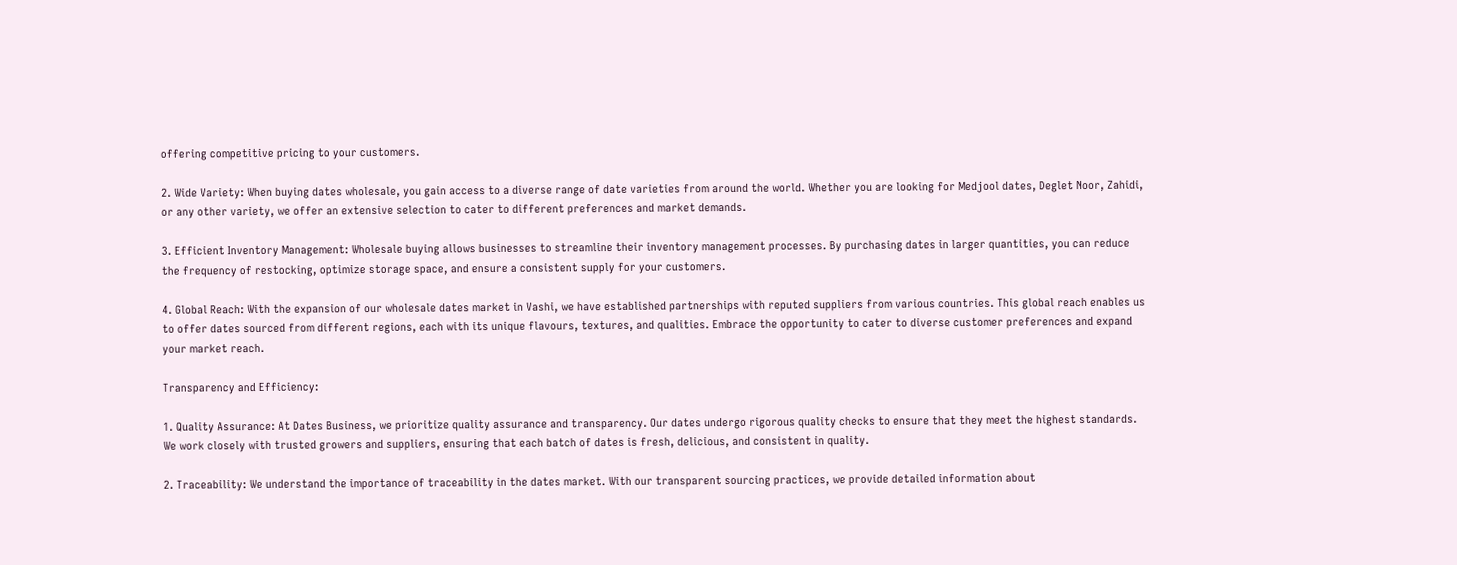offering competitive pricing to your customers.

2. Wide Variety: When buying dates wholesale, you gain access to a diverse range of date varieties from around the world. Whether you are looking for Medjool dates, Deglet Noor, Zahidi, or any other variety, we offer an extensive selection to cater to different preferences and market demands.

3. Efficient Inventory Management: Wholesale buying allows businesses to streamline their inventory management processes. By purchasing dates in larger quantities, you can reduce the frequency of restocking, optimize storage space, and ensure a consistent supply for your customers.

4. Global Reach: With the expansion of our wholesale dates market in Vashi, we have established partnerships with reputed suppliers from various countries. This global reach enables us to offer dates sourced from different regions, each with its unique flavours, textures, and qualities. Embrace the opportunity to cater to diverse customer preferences and expand your market reach.

Transparency and Efficiency:

1. Quality Assurance: At Dates Business, we prioritize quality assurance and transparency. Our dates undergo rigorous quality checks to ensure that they meet the highest standards. We work closely with trusted growers and suppliers, ensuring that each batch of dates is fresh, delicious, and consistent in quality.

2. Traceability: We understand the importance of traceability in the dates market. With our transparent sourcing practices, we provide detailed information about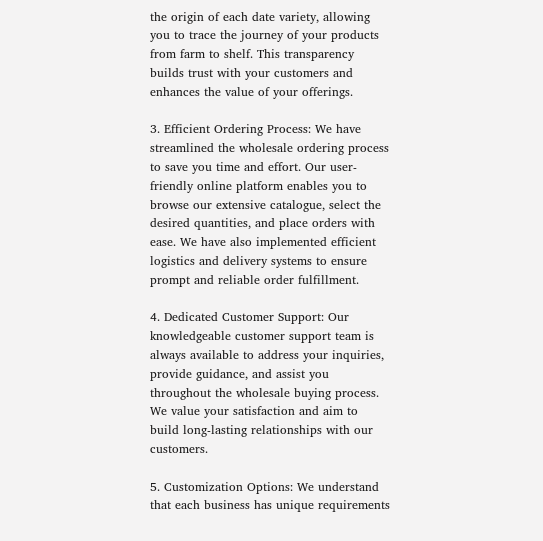the origin of each date variety, allowing you to trace the journey of your products from farm to shelf. This transparency builds trust with your customers and enhances the value of your offerings.

3. Efficient Ordering Process: We have streamlined the wholesale ordering process to save you time and effort. Our user-friendly online platform enables you to browse our extensive catalogue, select the desired quantities, and place orders with ease. We have also implemented efficient logistics and delivery systems to ensure prompt and reliable order fulfillment.

4. Dedicated Customer Support: Our knowledgeable customer support team is always available to address your inquiries, provide guidance, and assist you throughout the wholesale buying process. We value your satisfaction and aim to build long-lasting relationships with our customers.

5. Customization Options: We understand that each business has unique requirements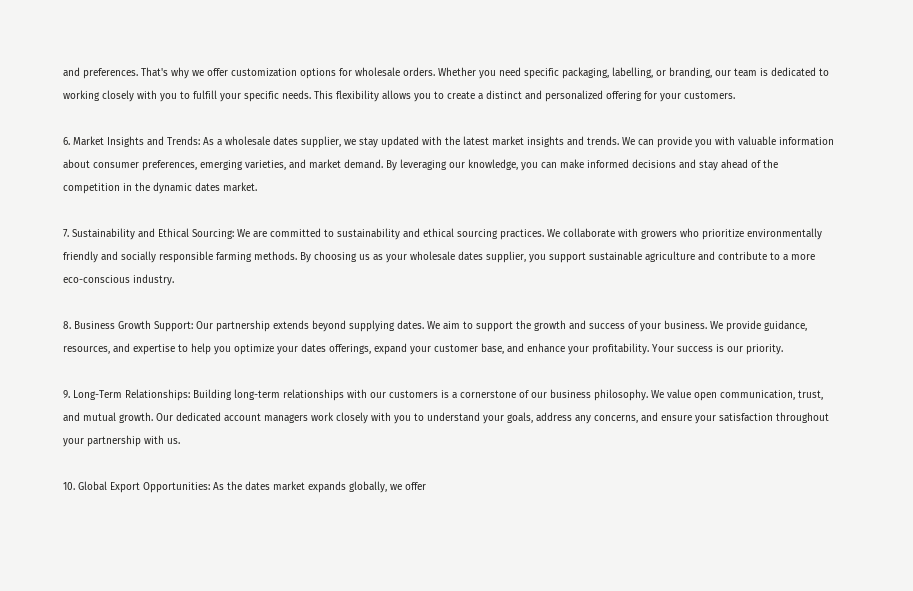and preferences. That's why we offer customization options for wholesale orders. Whether you need specific packaging, labelling, or branding, our team is dedicated to working closely with you to fulfill your specific needs. This flexibility allows you to create a distinct and personalized offering for your customers.

6. Market Insights and Trends: As a wholesale dates supplier, we stay updated with the latest market insights and trends. We can provide you with valuable information about consumer preferences, emerging varieties, and market demand. By leveraging our knowledge, you can make informed decisions and stay ahead of the competition in the dynamic dates market.

7. Sustainability and Ethical Sourcing: We are committed to sustainability and ethical sourcing practices. We collaborate with growers who prioritize environmentally friendly and socially responsible farming methods. By choosing us as your wholesale dates supplier, you support sustainable agriculture and contribute to a more eco-conscious industry.

8. Business Growth Support: Our partnership extends beyond supplying dates. We aim to support the growth and success of your business. We provide guidance, resources, and expertise to help you optimize your dates offerings, expand your customer base, and enhance your profitability. Your success is our priority.

9. Long-Term Relationships: Building long-term relationships with our customers is a cornerstone of our business philosophy. We value open communication, trust, and mutual growth. Our dedicated account managers work closely with you to understand your goals, address any concerns, and ensure your satisfaction throughout your partnership with us.

10. Global Export Opportunities: As the dates market expands globally, we offer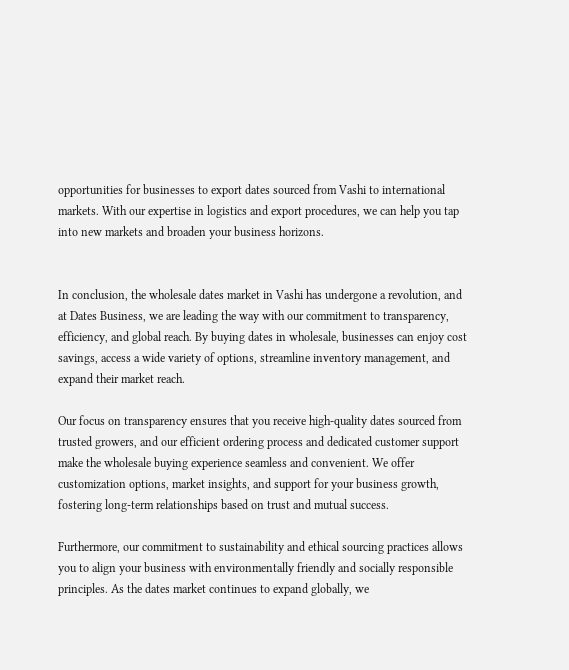opportunities for businesses to export dates sourced from Vashi to international markets. With our expertise in logistics and export procedures, we can help you tap into new markets and broaden your business horizons.


In conclusion, the wholesale dates market in Vashi has undergone a revolution, and at Dates Business, we are leading the way with our commitment to transparency, efficiency, and global reach. By buying dates in wholesale, businesses can enjoy cost savings, access a wide variety of options, streamline inventory management, and expand their market reach.

Our focus on transparency ensures that you receive high-quality dates sourced from trusted growers, and our efficient ordering process and dedicated customer support make the wholesale buying experience seamless and convenient. We offer customization options, market insights, and support for your business growth, fostering long-term relationships based on trust and mutual success.

Furthermore, our commitment to sustainability and ethical sourcing practices allows you to align your business with environmentally friendly and socially responsible principles. As the dates market continues to expand globally, we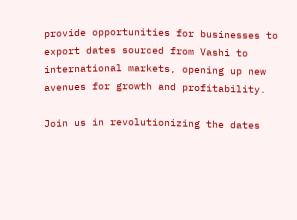provide opportunities for businesses to export dates sourced from Vashi to international markets, opening up new avenues for growth and profitability.

Join us in revolutionizing the dates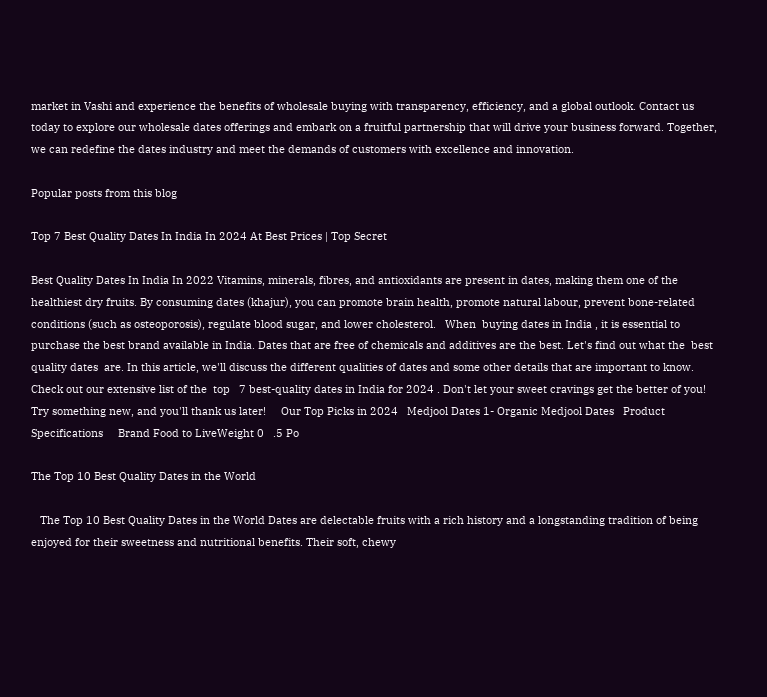market in Vashi and experience the benefits of wholesale buying with transparency, efficiency, and a global outlook. Contact us today to explore our wholesale dates offerings and embark on a fruitful partnership that will drive your business forward. Together, we can redefine the dates industry and meet the demands of customers with excellence and innovation.

Popular posts from this blog

Top 7 Best Quality Dates In India In 2024 At Best Prices | Top Secret

Best Quality Dates In India In 2022 Vitamins, minerals, fibres, and antioxidants are present in dates, making them one of the healthiest dry fruits. By consuming dates (khajur), you can promote brain health, promote natural labour, prevent bone-related conditions (such as osteoporosis), regulate blood sugar, and lower cholesterol.   When  buying dates in India , it is essential to purchase the best brand available in India. Dates that are free of chemicals and additives are the best. Let's find out what the  best quality dates  are. In this article, we'll discuss the different qualities of dates and some other details that are important to know.   Check out our extensive list of the  top   7 best-quality dates in India for 2024 . Don't let your sweet cravings get the better of you! Try something new, and you'll thank us later!     Our Top Picks in 2024   Medjool Dates 1- Organic Medjool Dates   Product Specifications     Brand Food to LiveWeight 0   .5 Po

The Top 10 Best Quality Dates in the World

   The Top 10 Best Quality Dates in the World Dates are delectable fruits with a rich history and a longstanding tradition of being enjoyed for their sweetness and nutritional benefits. Their soft, chewy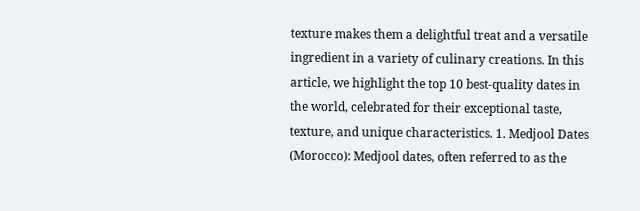texture makes them a delightful treat and a versatile ingredient in a variety of culinary creations. In this article, we highlight the top 10 best-quality dates in the world, celebrated for their exceptional taste, texture, and unique characteristics. 1. Medjool Dates (Morocco): Medjool dates, often referred to as the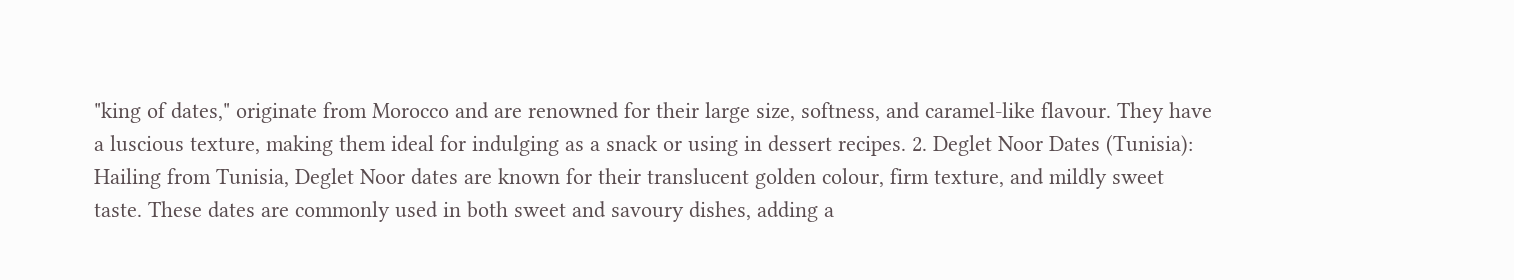"king of dates," originate from Morocco and are renowned for their large size, softness, and caramel-like flavour. They have a luscious texture, making them ideal for indulging as a snack or using in dessert recipes. 2. Deglet Noor Dates (Tunisia): Hailing from Tunisia, Deglet Noor dates are known for their translucent golden colour, firm texture, and mildly sweet taste. These dates are commonly used in both sweet and savoury dishes, adding a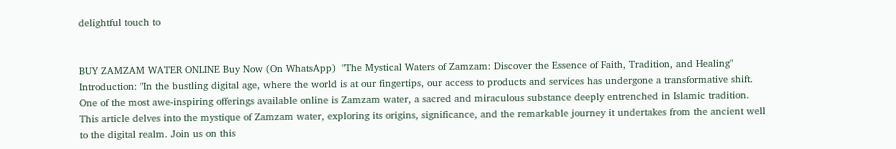delightful touch to


BUY ZAMZAM WATER ONLINE Buy Now (On WhatsApp)  "The Mystical Waters of Zamzam: Discover the Essence of Faith, Tradition, and Healing" Introduction: "In the bustling digital age, where the world is at our fingertips, our access to products and services has undergone a transformative shift. One of the most awe-inspiring offerings available online is Zamzam water, a sacred and miraculous substance deeply entrenched in Islamic tradition. This article delves into the mystique of Zamzam water, exploring its origins, significance, and the remarkable journey it undertakes from the ancient well to the digital realm. Join us on this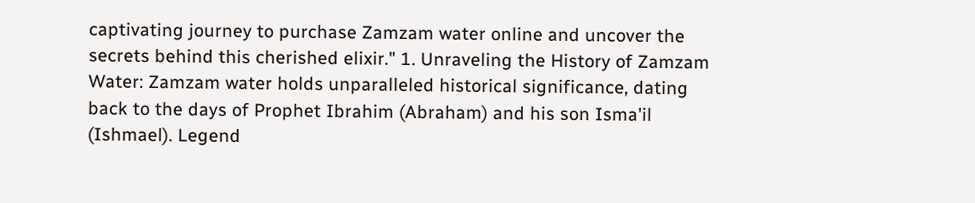captivating journey to purchase Zamzam water online and uncover the secrets behind this cherished elixir." 1. Unraveling the History of Zamzam Water: Zamzam water holds unparalleled historical significance, dating back to the days of Prophet Ibrahim (Abraham) and his son Isma'il (Ishmael). Legend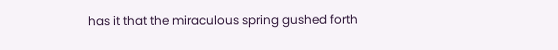has it that the miraculous spring gushed forth